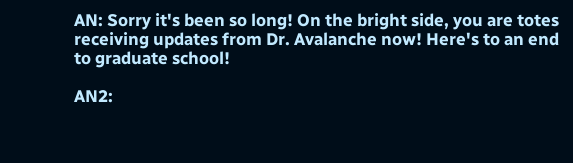AN: Sorry it's been so long! On the bright side, you are totes receiving updates from Dr. Avalanche now! Here's to an end to graduate school!

AN2: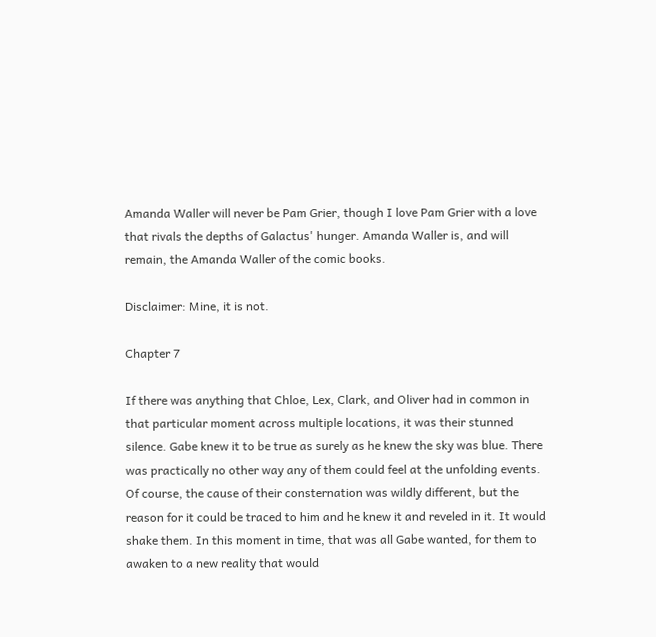Amanda Waller will never be Pam Grier, though I love Pam Grier with a love that rivals the depths of Galactus' hunger. Amanda Waller is, and will remain, the Amanda Waller of the comic books.

Disclaimer: Mine, it is not.

Chapter 7

If there was anything that Chloe, Lex, Clark, and Oliver had in common in that particular moment across multiple locations, it was their stunned silence. Gabe knew it to be true as surely as he knew the sky was blue. There was practically no other way any of them could feel at the unfolding events. Of course, the cause of their consternation was wildly different, but the reason for it could be traced to him and he knew it and reveled in it. It would shake them. In this moment in time, that was all Gabe wanted, for them to awaken to a new reality that would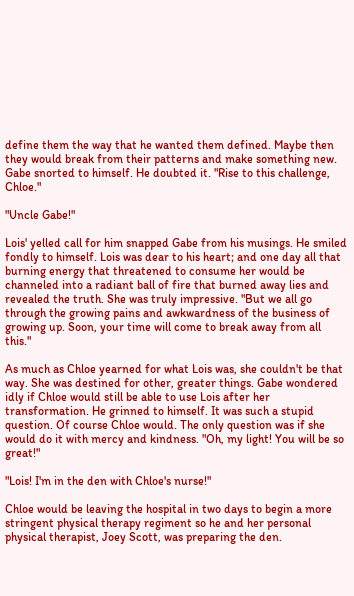define them the way that he wanted them defined. Maybe then they would break from their patterns and make something new. Gabe snorted to himself. He doubted it. "Rise to this challenge, Chloe."

"Uncle Gabe!"

Lois' yelled call for him snapped Gabe from his musings. He smiled fondly to himself. Lois was dear to his heart; and one day all that burning energy that threatened to consume her would be channeled into a radiant ball of fire that burned away lies and revealed the truth. She was truly impressive. "But we all go through the growing pains and awkwardness of the business of growing up. Soon, your time will come to break away from all this."

As much as Chloe yearned for what Lois was, she couldn't be that way. She was destined for other, greater things. Gabe wondered idly if Chloe would still be able to use Lois after her transformation. He grinned to himself. It was such a stupid question. Of course Chloe would. The only question was if she would do it with mercy and kindness. "Oh, my light! You will be so great!"

"Lois! I'm in the den with Chloe's nurse!"

Chloe would be leaving the hospital in two days to begin a more stringent physical therapy regiment so he and her personal physical therapist, Joey Scott, was preparing the den.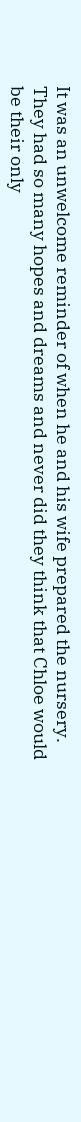It was an unwelcome reminder of when he and his wife prepared the nursery. They had so many hopes and dreams and never did they think that Chloe would be their only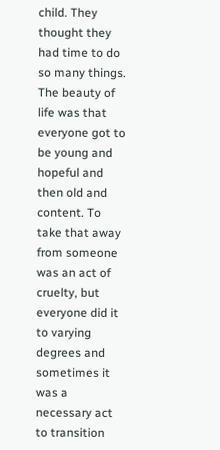child. They thought they had time to do so many things. The beauty of life was that everyone got to be young and hopeful and then old and content. To take that away from someone was an act of cruelty, but everyone did it to varying degrees and sometimes it was a necessary act to transition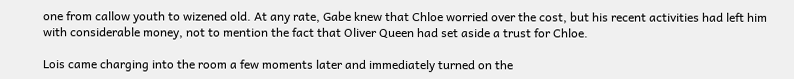one from callow youth to wizened old. At any rate, Gabe knew that Chloe worried over the cost, but his recent activities had left him with considerable money, not to mention the fact that Oliver Queen had set aside a trust for Chloe.

Lois came charging into the room a few moments later and immediately turned on the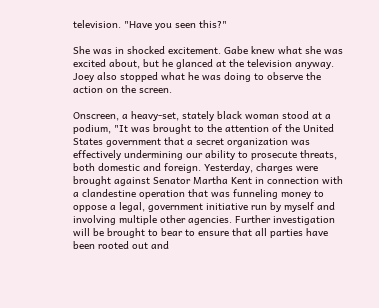television. "Have you seen this?"

She was in shocked excitement. Gabe knew what she was excited about, but he glanced at the television anyway. Joey also stopped what he was doing to observe the action on the screen.

Onscreen, a heavy-set, stately black woman stood at a podium, "It was brought to the attention of the United States government that a secret organization was effectively undermining our ability to prosecute threats, both domestic and foreign. Yesterday, charges were brought against Senator Martha Kent in connection with a clandestine operation that was funneling money to oppose a legal, government initiative run by myself and involving multiple other agencies. Further investigation will be brought to bear to ensure that all parties have been rooted out and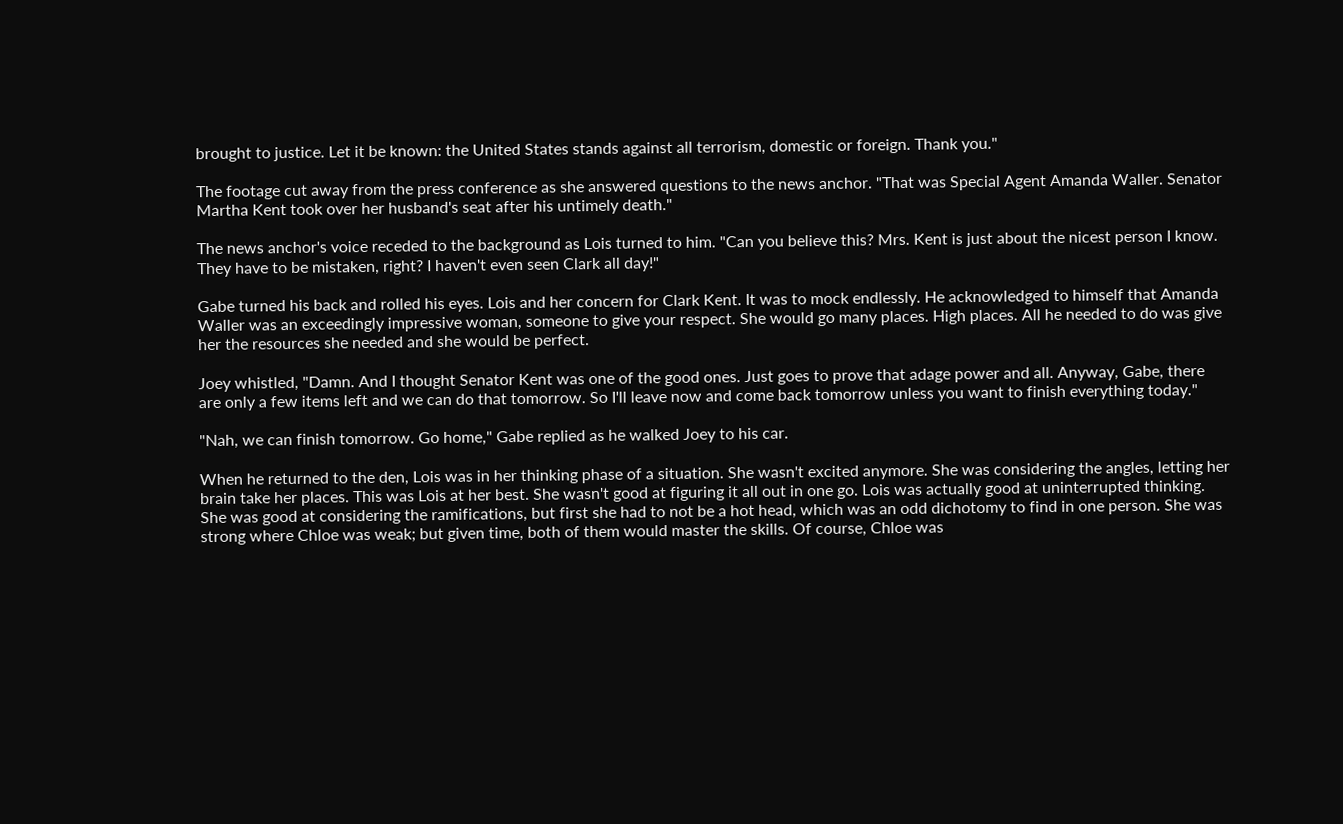brought to justice. Let it be known: the United States stands against all terrorism, domestic or foreign. Thank you."

The footage cut away from the press conference as she answered questions to the news anchor. "That was Special Agent Amanda Waller. Senator Martha Kent took over her husband's seat after his untimely death."

The news anchor's voice receded to the background as Lois turned to him. "Can you believe this? Mrs. Kent is just about the nicest person I know. They have to be mistaken, right? I haven't even seen Clark all day!"

Gabe turned his back and rolled his eyes. Lois and her concern for Clark Kent. It was to mock endlessly. He acknowledged to himself that Amanda Waller was an exceedingly impressive woman, someone to give your respect. She would go many places. High places. All he needed to do was give her the resources she needed and she would be perfect.

Joey whistled, "Damn. And I thought Senator Kent was one of the good ones. Just goes to prove that adage power and all. Anyway, Gabe, there are only a few items left and we can do that tomorrow. So I'll leave now and come back tomorrow unless you want to finish everything today."

"Nah, we can finish tomorrow. Go home," Gabe replied as he walked Joey to his car.

When he returned to the den, Lois was in her thinking phase of a situation. She wasn't excited anymore. She was considering the angles, letting her brain take her places. This was Lois at her best. She wasn't good at figuring it all out in one go. Lois was actually good at uninterrupted thinking. She was good at considering the ramifications, but first she had to not be a hot head, which was an odd dichotomy to find in one person. She was strong where Chloe was weak; but given time, both of them would master the skills. Of course, Chloe was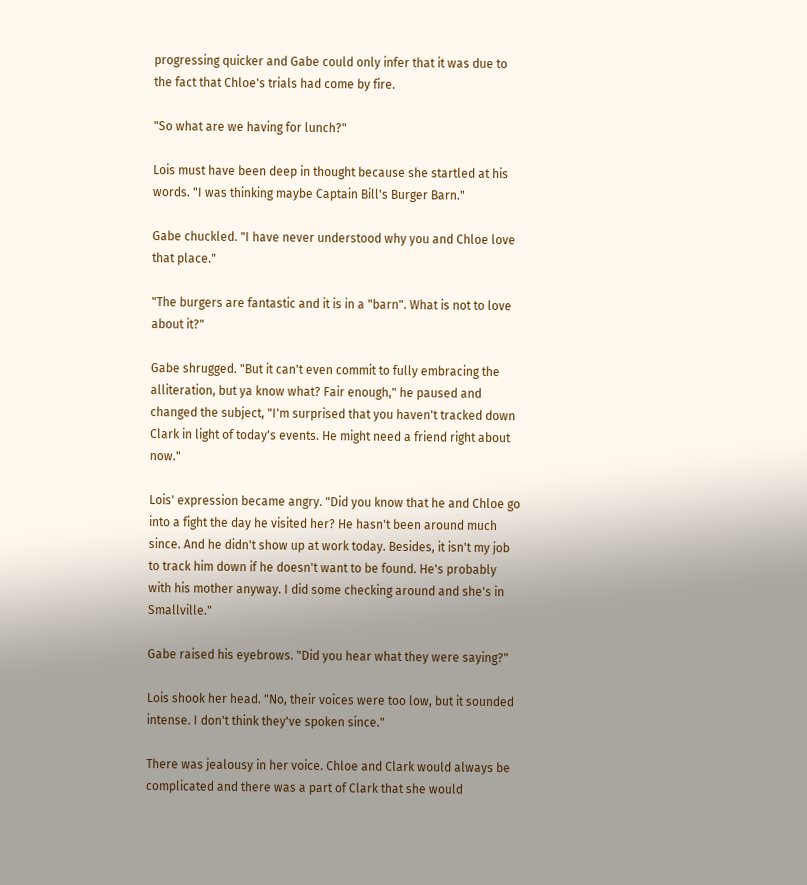progressing quicker and Gabe could only infer that it was due to the fact that Chloe's trials had come by fire.

"So what are we having for lunch?"

Lois must have been deep in thought because she startled at his words. "I was thinking maybe Captain Bill's Burger Barn."

Gabe chuckled. "I have never understood why you and Chloe love that place."

"The burgers are fantastic and it is in a "barn". What is not to love about it?"

Gabe shrugged. "But it can't even commit to fully embracing the alliteration, but ya know what? Fair enough," he paused and changed the subject, "I'm surprised that you haven't tracked down Clark in light of today's events. He might need a friend right about now."

Lois' expression became angry. "Did you know that he and Chloe go into a fight the day he visited her? He hasn't been around much since. And he didn't show up at work today. Besides, it isn't my job to track him down if he doesn't want to be found. He's probably with his mother anyway. I did some checking around and she's in Smallville."

Gabe raised his eyebrows. "Did you hear what they were saying?"

Lois shook her head. "No, their voices were too low, but it sounded intense. I don't think they've spoken since."

There was jealousy in her voice. Chloe and Clark would always be complicated and there was a part of Clark that she would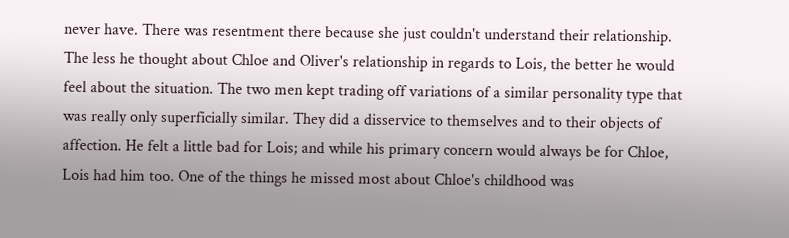never have. There was resentment there because she just couldn't understand their relationship. The less he thought about Chloe and Oliver's relationship in regards to Lois, the better he would feel about the situation. The two men kept trading off variations of a similar personality type that was really only superficially similar. They did a disservice to themselves and to their objects of affection. He felt a little bad for Lois; and while his primary concern would always be for Chloe, Lois had him too. One of the things he missed most about Chloe's childhood was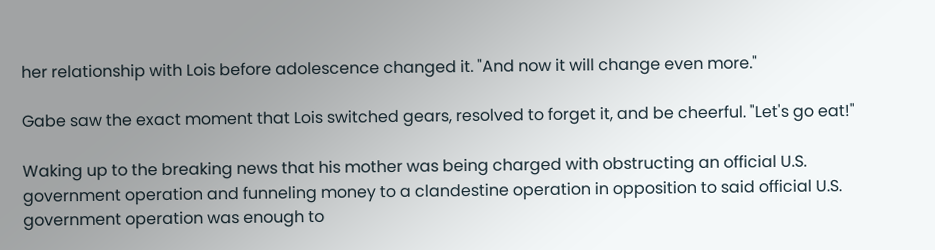her relationship with Lois before adolescence changed it. "And now it will change even more."

Gabe saw the exact moment that Lois switched gears, resolved to forget it, and be cheerful. "Let's go eat!"

Waking up to the breaking news that his mother was being charged with obstructing an official U.S. government operation and funneling money to a clandestine operation in opposition to said official U.S. government operation was enough to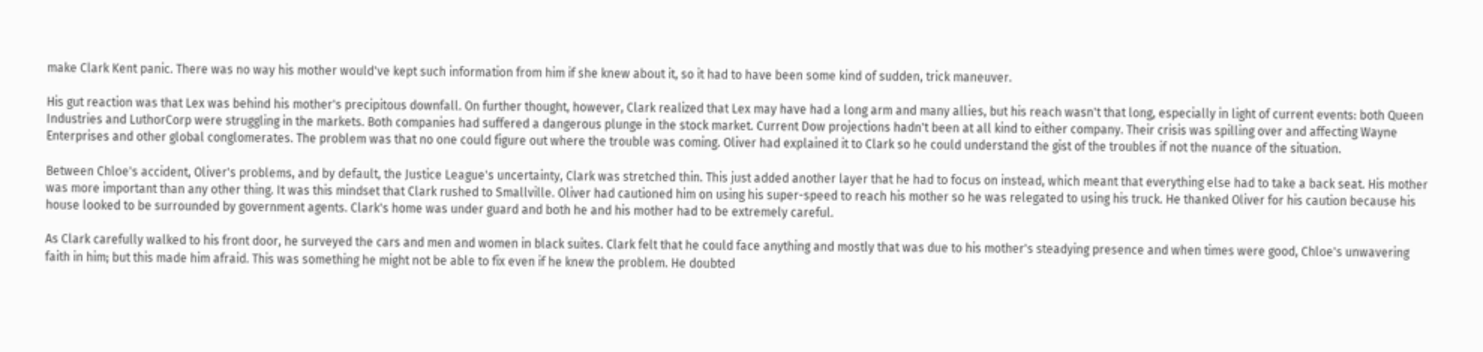make Clark Kent panic. There was no way his mother would've kept such information from him if she knew about it, so it had to have been some kind of sudden, trick maneuver.

His gut reaction was that Lex was behind his mother's precipitous downfall. On further thought, however, Clark realized that Lex may have had a long arm and many allies, but his reach wasn't that long, especially in light of current events: both Queen Industries and LuthorCorp were struggling in the markets. Both companies had suffered a dangerous plunge in the stock market. Current Dow projections hadn't been at all kind to either company. Their crisis was spilling over and affecting Wayne Enterprises and other global conglomerates. The problem was that no one could figure out where the trouble was coming. Oliver had explained it to Clark so he could understand the gist of the troubles if not the nuance of the situation.

Between Chloe's accident, Oliver's problems, and by default, the Justice League's uncertainty, Clark was stretched thin. This just added another layer that he had to focus on instead, which meant that everything else had to take a back seat. His mother was more important than any other thing. It was this mindset that Clark rushed to Smallville. Oliver had cautioned him on using his super-speed to reach his mother so he was relegated to using his truck. He thanked Oliver for his caution because his house looked to be surrounded by government agents. Clark's home was under guard and both he and his mother had to be extremely careful.

As Clark carefully walked to his front door, he surveyed the cars and men and women in black suites. Clark felt that he could face anything and mostly that was due to his mother's steadying presence and when times were good, Chloe's unwavering faith in him; but this made him afraid. This was something he might not be able to fix even if he knew the problem. He doubted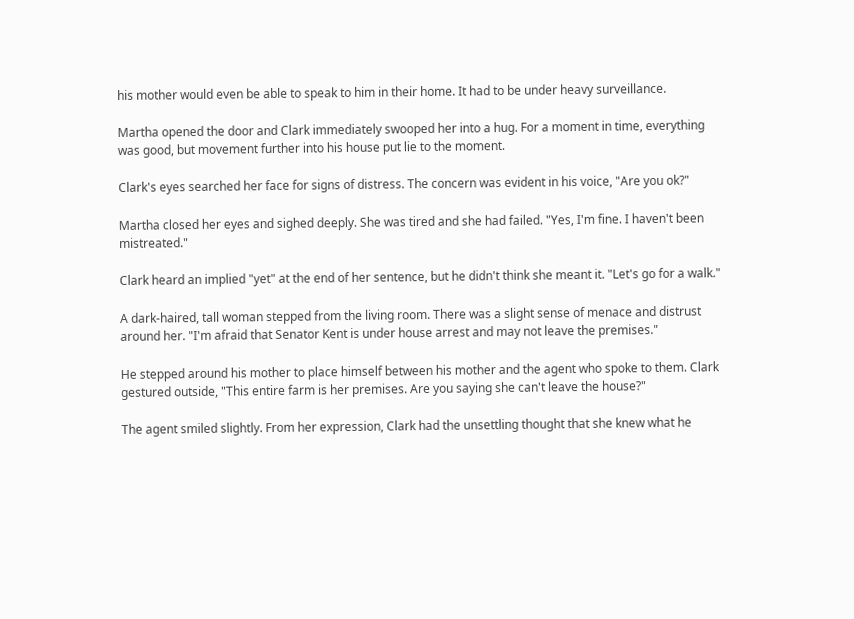his mother would even be able to speak to him in their home. It had to be under heavy surveillance.

Martha opened the door and Clark immediately swooped her into a hug. For a moment in time, everything was good, but movement further into his house put lie to the moment.

Clark's eyes searched her face for signs of distress. The concern was evident in his voice, "Are you ok?"

Martha closed her eyes and sighed deeply. She was tired and she had failed. "Yes, I'm fine. I haven't been mistreated."

Clark heard an implied "yet" at the end of her sentence, but he didn't think she meant it. "Let's go for a walk."

A dark-haired, tall woman stepped from the living room. There was a slight sense of menace and distrust around her. "I'm afraid that Senator Kent is under house arrest and may not leave the premises."

He stepped around his mother to place himself between his mother and the agent who spoke to them. Clark gestured outside, "This entire farm is her premises. Are you saying she can't leave the house?"

The agent smiled slightly. From her expression, Clark had the unsettling thought that she knew what he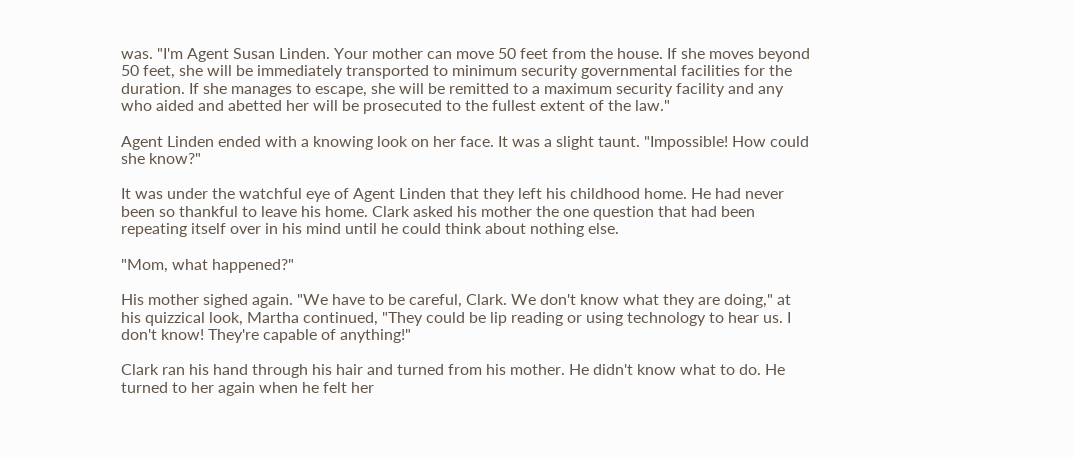was. "I'm Agent Susan Linden. Your mother can move 50 feet from the house. If she moves beyond 50 feet, she will be immediately transported to minimum security governmental facilities for the duration. If she manages to escape, she will be remitted to a maximum security facility and any who aided and abetted her will be prosecuted to the fullest extent of the law."

Agent Linden ended with a knowing look on her face. It was a slight taunt. "Impossible! How could she know?"

It was under the watchful eye of Agent Linden that they left his childhood home. He had never been so thankful to leave his home. Clark asked his mother the one question that had been repeating itself over in his mind until he could think about nothing else.

"Mom, what happened?"

His mother sighed again. "We have to be careful, Clark. We don't know what they are doing," at his quizzical look, Martha continued, "They could be lip reading or using technology to hear us. I don't know! They're capable of anything!"

Clark ran his hand through his hair and turned from his mother. He didn't know what to do. He turned to her again when he felt her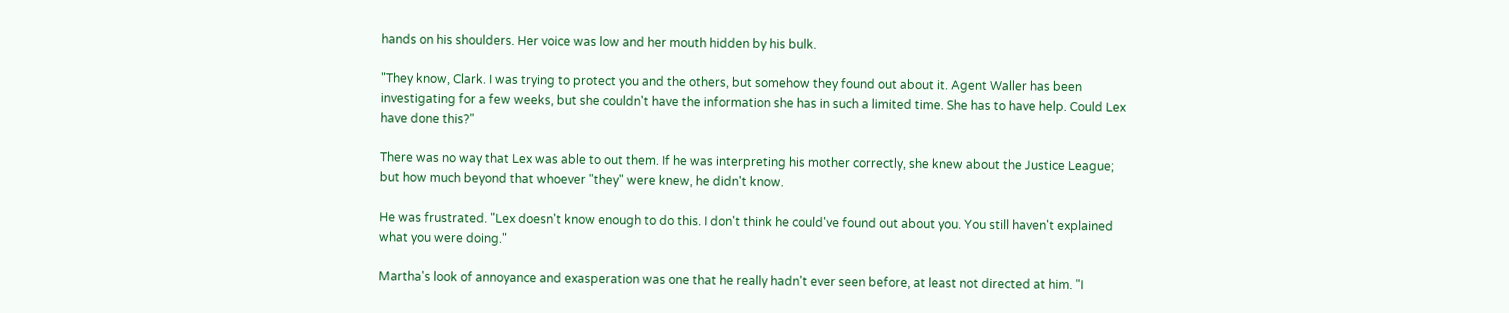hands on his shoulders. Her voice was low and her mouth hidden by his bulk.

"They know, Clark. I was trying to protect you and the others, but somehow they found out about it. Agent Waller has been investigating for a few weeks, but she couldn't have the information she has in such a limited time. She has to have help. Could Lex have done this?"

There was no way that Lex was able to out them. If he was interpreting his mother correctly, she knew about the Justice League; but how much beyond that whoever "they" were knew, he didn't know.

He was frustrated. "Lex doesn't know enough to do this. I don't think he could've found out about you. You still haven't explained what you were doing."

Martha's look of annoyance and exasperation was one that he really hadn't ever seen before, at least not directed at him. "I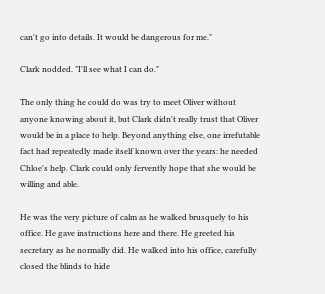can't go into details. It would be dangerous for me."

Clark nodded. "I'll see what I can do."

The only thing he could do was try to meet Oliver without anyone knowing about it, but Clark didn't really trust that Oliver would be in a place to help. Beyond anything else, one irrefutable fact had repeatedly made itself known over the years: he needed Chloe's help. Clark could only fervently hope that she would be willing and able.

He was the very picture of calm as he walked brusquely to his office. He gave instructions here and there. He greeted his secretary as he normally did. He walked into his office, carefully closed the blinds to hide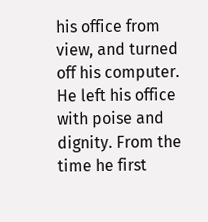his office from view, and turned off his computer. He left his office with poise and dignity. From the time he first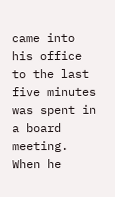came into his office to the last five minutes was spent in a board meeting. When he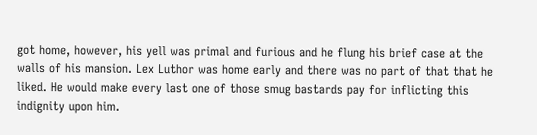got home, however, his yell was primal and furious and he flung his brief case at the walls of his mansion. Lex Luthor was home early and there was no part of that that he liked. He would make every last one of those smug bastards pay for inflicting this indignity upon him.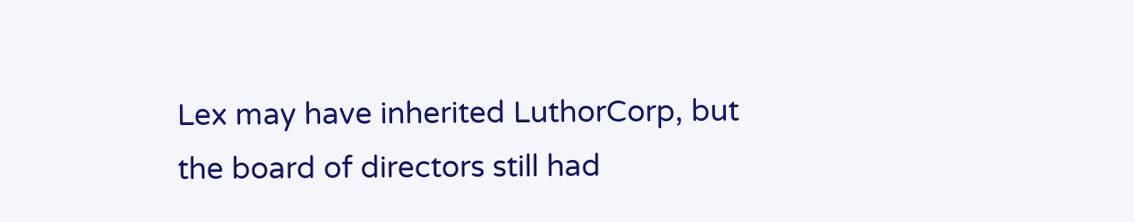Lex may have inherited LuthorCorp, but the board of directors still had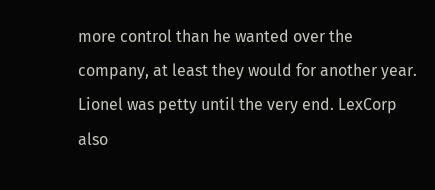more control than he wanted over the company, at least they would for another year. Lionel was petty until the very end. LexCorp also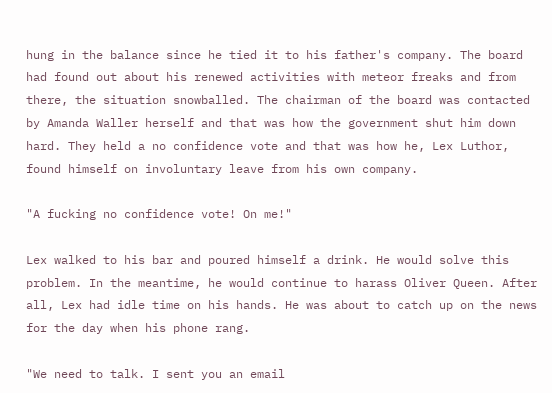hung in the balance since he tied it to his father's company. The board had found out about his renewed activities with meteor freaks and from there, the situation snowballed. The chairman of the board was contacted by Amanda Waller herself and that was how the government shut him down hard. They held a no confidence vote and that was how he, Lex Luthor, found himself on involuntary leave from his own company.

"A fucking no confidence vote! On me!"

Lex walked to his bar and poured himself a drink. He would solve this problem. In the meantime, he would continue to harass Oliver Queen. After all, Lex had idle time on his hands. He was about to catch up on the news for the day when his phone rang.

"We need to talk. I sent you an email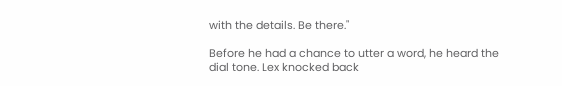with the details. Be there."

Before he had a chance to utter a word, he heard the dial tone. Lex knocked back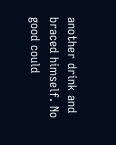another drink and braced himself. No good could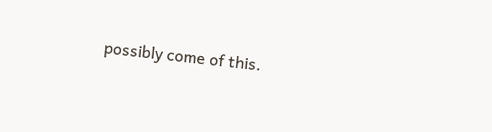possibly come of this.